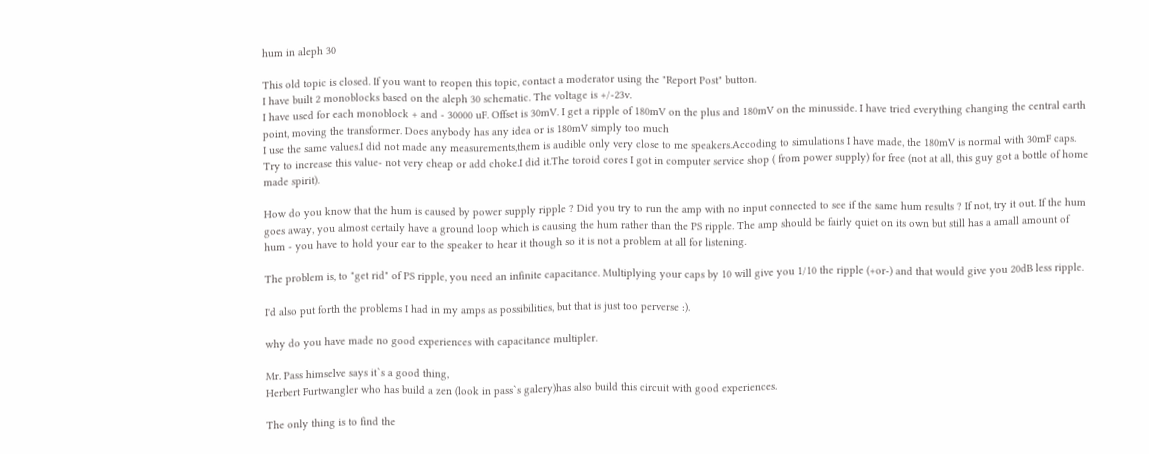hum in aleph 30

This old topic is closed. If you want to reopen this topic, contact a moderator using the "Report Post" button.
I have built 2 monoblocks based on the aleph 30 schematic. The voltage is +/-23v.
I have used for each monoblock + and - 30000 uF. Offset is 30mV. I get a ripple of 180mV on the plus and 180mV on the minusside. I have tried everything changing the central earth point, moving the transformer. Does anybody has any idea or is 180mV simply too much
I use the same values.I did not made any measurements,them is audible only very close to me speakers.Accoding to simulations I have made, the 180mV is normal with 30mF caps. Try to increase this value- not very cheap or add choke.I did it.The toroid cores I got in computer service shop ( from power supply) for free (not at all, this guy got a bottle of home made spirit).

How do you know that the hum is caused by power supply ripple ? Did you try to run the amp with no input connected to see if the same hum results ? If not, try it out. If the hum goes away, you almost certaily have a ground loop which is causing the hum rather than the PS ripple. The amp should be fairly quiet on its own but still has a amall amount of hum - you have to hold your ear to the speaker to hear it though so it is not a problem at all for listening.

The problem is, to "get rid" of PS ripple, you need an infinite capacitance. Multiplying your caps by 10 will give you 1/10 the ripple (+or-) and that would give you 20dB less ripple.

I'd also put forth the problems I had in my amps as possibilities, but that is just too perverse :).

why do you have made no good experiences with capacitance multipler.

Mr. Pass himselve says it`s a good thing,
Herbert Furtwangler who has build a zen (look in pass`s galery)has also build this circuit with good experiences.

The only thing is to find the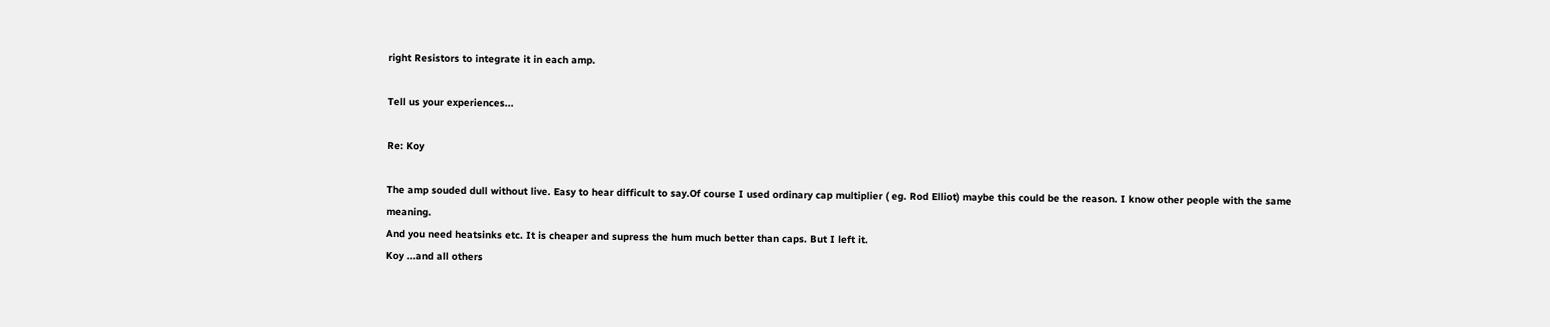right Resistors to integrate it in each amp.

Tell us your experiences...

Re: Koy

The amp souded dull without live. Easy to hear difficult to say.Of course I used ordinary cap multiplier ( eg. Rod Elliot) maybe this could be the reason. I know other people with the same meaning.
And you need heatsinks etc. It is cheaper and supress the hum much better than caps. But I left it.
Koy ...and all others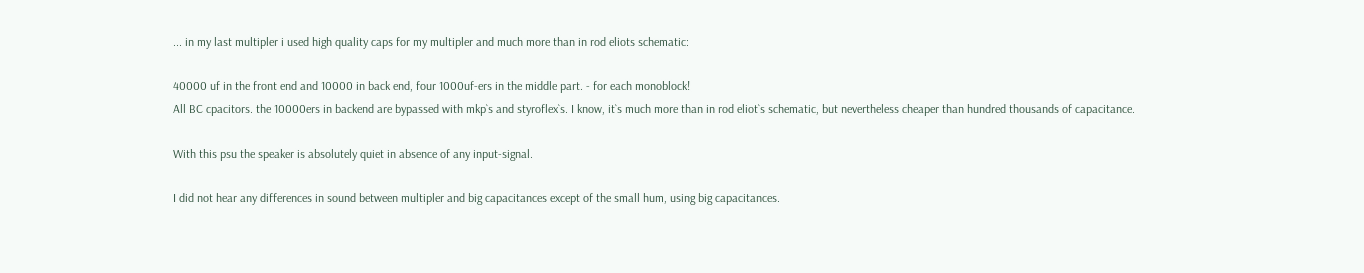... in my last multipler i used high quality caps for my multipler and much more than in rod eliots schematic:

40000 uf in the front end and 10000 in back end, four 1000uf-ers in the middle part. - for each monoblock!
All BC cpacitors. the 10000ers in backend are bypassed with mkp`s and styroflex`s. I know, it`s much more than in rod eliot`s schematic, but nevertheless cheaper than hundred thousands of capacitance.

With this psu the speaker is absolutely quiet in absence of any input-signal.

I did not hear any differences in sound between multipler and big capacitances except of the small hum, using big capacitances.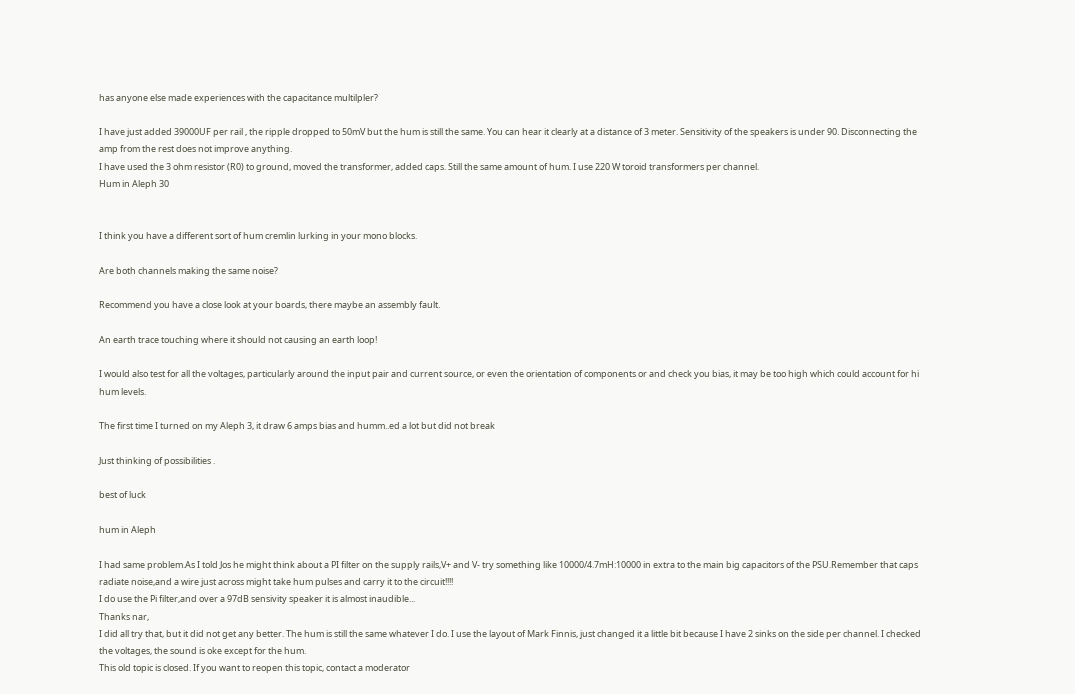has anyone else made experiences with the capacitance multilpler?

I have just added 39000UF per rail , the ripple dropped to 50mV but the hum is still the same. You can hear it clearly at a distance of 3 meter. Sensitivity of the speakers is under 90. Disconnecting the amp from the rest does not improve anything.
I have used the 3 ohm resistor (R0) to ground, moved the transformer, added caps. Still the same amount of hum. I use 220 W toroid transformers per channel.
Hum in Aleph 30


I think you have a different sort of hum cremlin lurking in your mono blocks.

Are both channels making the same noise?

Recommend you have a close look at your boards, there maybe an assembly fault.

An earth trace touching where it should not causing an earth loop!

I would also test for all the voltages, particularly around the input pair and current source, or even the orientation of components or and check you bias, it may be too high which could account for hi hum levels.

The first time I turned on my Aleph 3, it draw 6 amps bias and humm..ed a lot but did not break

Just thinking of possibilities .

best of luck

hum in Aleph

I had same problem.As I told Jos he might think about a PI filter on the supply rails,V+ and V- try something like 10000/4.7mH:10000 in extra to the main big capacitors of the PSU.Remember that caps radiate noise,and a wire just across might take hum pulses and carry it to the circuit!!!!
I do use the Pi filter,and over a 97dB sensivity speaker it is almost inaudible...
Thanks nar,
I did all try that, but it did not get any better. The hum is still the same whatever I do. I use the layout of Mark Finnis, just changed it a little bit because I have 2 sinks on the side per channel. I checked the voltages, the sound is oke except for the hum.
This old topic is closed. If you want to reopen this topic, contact a moderator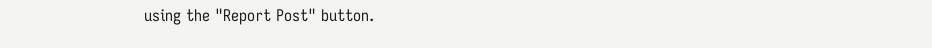using the "Report Post" button.